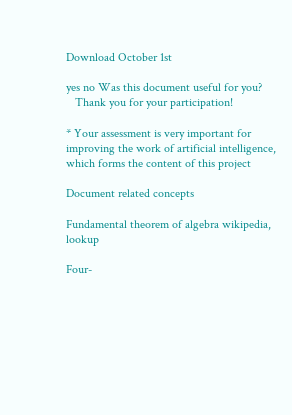Download October 1st

yes no Was this document useful for you?
   Thank you for your participation!

* Your assessment is very important for improving the work of artificial intelligence, which forms the content of this project

Document related concepts

Fundamental theorem of algebra wikipedia, lookup

Four-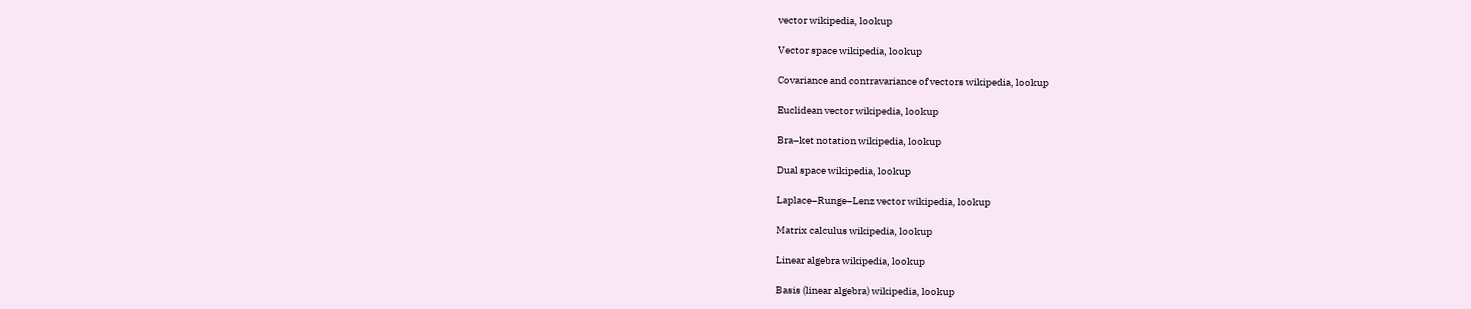vector wikipedia, lookup

Vector space wikipedia, lookup

Covariance and contravariance of vectors wikipedia, lookup

Euclidean vector wikipedia, lookup

Bra–ket notation wikipedia, lookup

Dual space wikipedia, lookup

Laplace–Runge–Lenz vector wikipedia, lookup

Matrix calculus wikipedia, lookup

Linear algebra wikipedia, lookup

Basis (linear algebra) wikipedia, lookup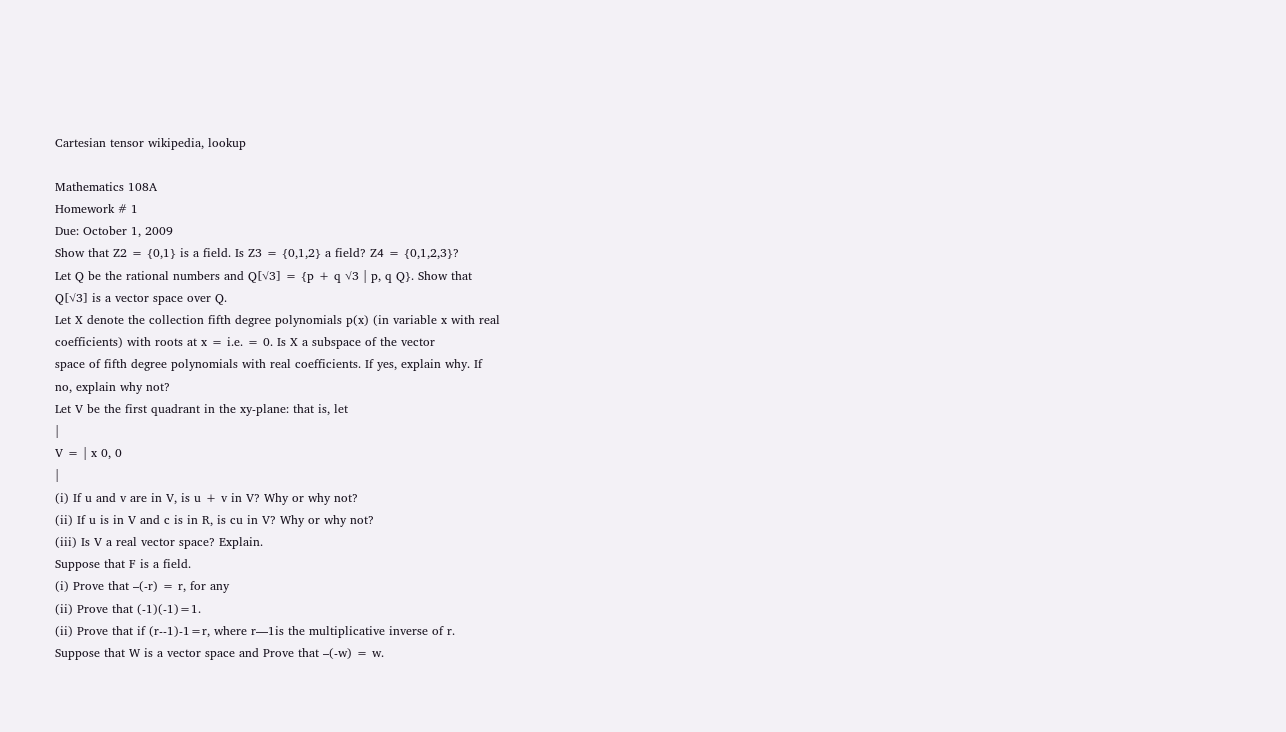Cartesian tensor wikipedia, lookup

Mathematics 108A
Homework # 1
Due: October 1, 2009
Show that Z2 = {0,1} is a field. Is Z3 = {0,1,2} a field? Z4 = {0,1,2,3}?
Let Q be the rational numbers and Q[√3] = {p + q √3 | p, q Q}. Show that
Q[√3] is a vector space over Q.
Let X denote the collection fifth degree polynomials p(x) (in variable x with real
coefficients) with roots at x = i.e. = 0. Is X a subspace of the vector
space of fifth degree polynomials with real coefficients. If yes, explain why. If
no, explain why not?
Let V be the first quadrant in the xy-plane: that is, let
|
V = | x 0, 0
|
(i) If u and v are in V, is u + v in V? Why or why not?
(ii) If u is in V and c is in R, is cu in V? Why or why not?
(iii) Is V a real vector space? Explain.
Suppose that F is a field.
(i) Prove that –(-r) = r, for any
(ii) Prove that (-1)(-1)=1.
(ii) Prove that if (r--1)-1=r, where r—1is the multiplicative inverse of r.
Suppose that W is a vector space and Prove that –(-w) = w.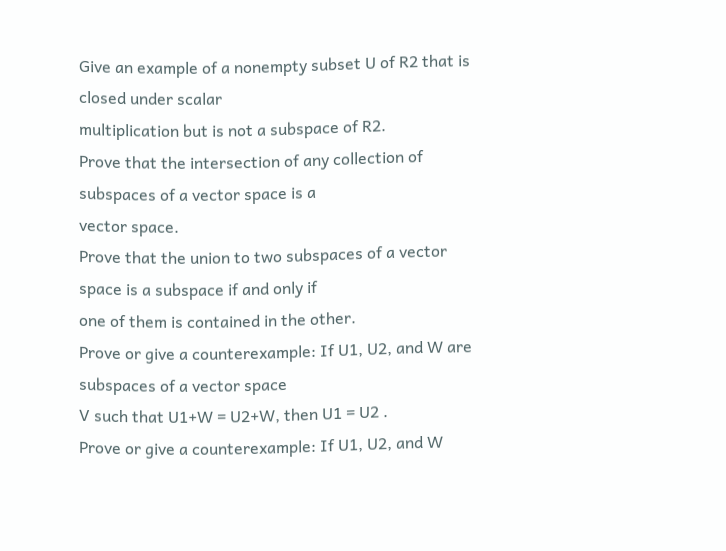Give an example of a nonempty subset U of R2 that is closed under scalar
multiplication but is not a subspace of R2.
Prove that the intersection of any collection of subspaces of a vector space is a
vector space.
Prove that the union to two subspaces of a vector space is a subspace if and only if
one of them is contained in the other.
Prove or give a counterexample: If U1, U2, and W are subspaces of a vector space
V such that U1+W = U2+W, then U1 = U2 .
Prove or give a counterexample: If U1, U2, and W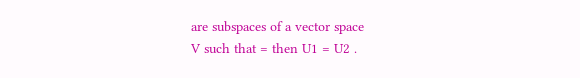are subspaces of a vector space
V such that = then U1 = U2 .